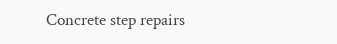Concrete step repairs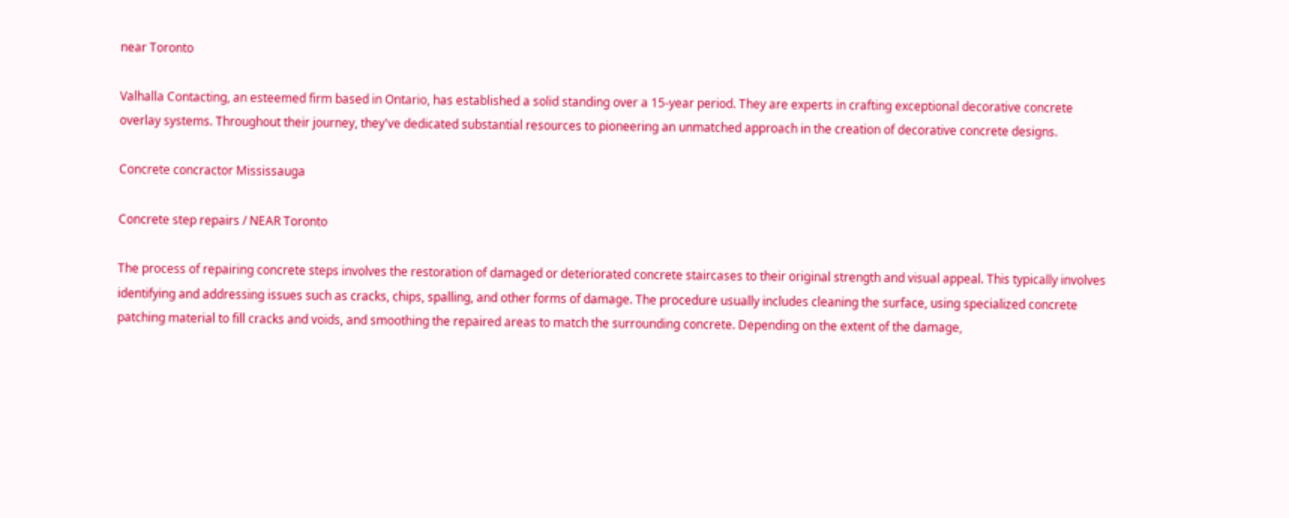near Toronto

Valhalla Contacting, an esteemed firm based in Ontario, has established a solid standing over a 15-year period. They are experts in crafting exceptional decorative concrete overlay systems. Throughout their journey, they've dedicated substantial resources to pioneering an unmatched approach in the creation of decorative concrete designs.

Concrete concractor Mississauga

Concrete step repairs / NEAR Toronto

The process of repairing concrete steps involves the restoration of damaged or deteriorated concrete staircases to their original strength and visual appeal. This typically involves identifying and addressing issues such as cracks, chips, spalling, and other forms of damage. The procedure usually includes cleaning the surface, using specialized concrete patching material to fill cracks and voids, and smoothing the repaired areas to match the surrounding concrete. Depending on the extent of the damage,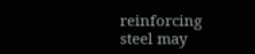reinforcing steel may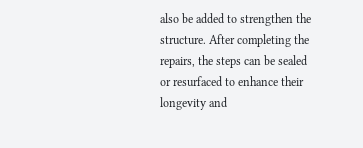also be added to strengthen the structure. After completing the repairs, the steps can be sealed or resurfaced to enhance their longevity and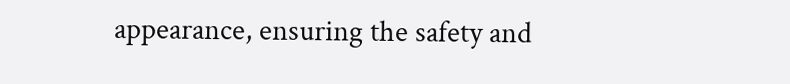appearance, ensuring the safety and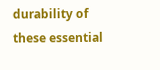durability of these essential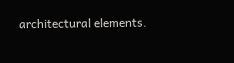architectural elements.